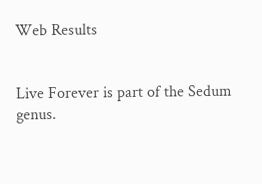Web Results


Live Forever is part of the Sedum genus.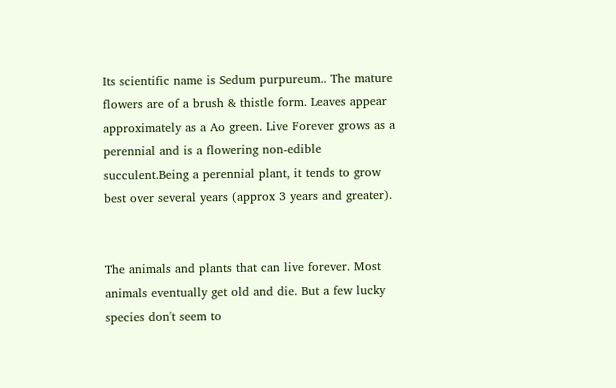Its scientific name is Sedum purpureum.. The mature flowers are of a brush & thistle form. Leaves appear approximately as a Ao green. Live Forever grows as a perennial and is a flowering non-edible succulent.Being a perennial plant, it tends to grow best over several years (approx 3 years and greater).


The animals and plants that can live forever. Most animals eventually get old and die. But a few lucky species don't seem to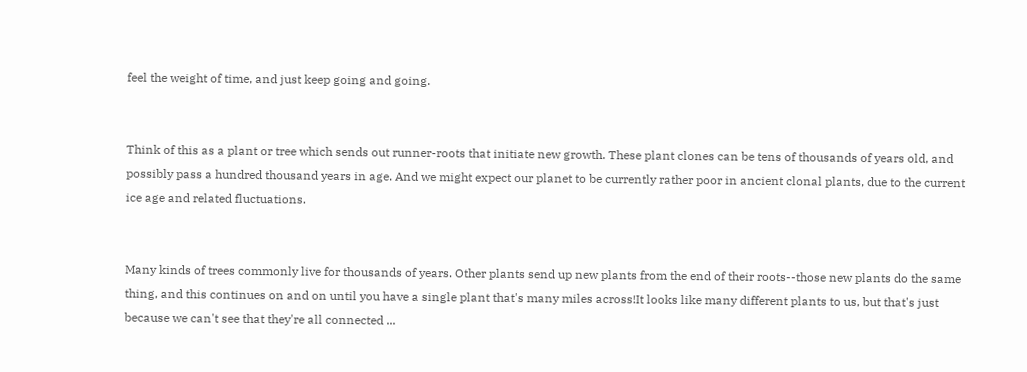feel the weight of time, and just keep going and going.


Think of this as a plant or tree which sends out runner-roots that initiate new growth. These plant clones can be tens of thousands of years old, and possibly pass a hundred thousand years in age. And we might expect our planet to be currently rather poor in ancient clonal plants, due to the current ice age and related fluctuations.


Many kinds of trees commonly live for thousands of years. Other plants send up new plants from the end of their roots--those new plants do the same thing, and this continues on and on until you have a single plant that's many miles across!It looks like many different plants to us, but that's just because we can't see that they're all connected ...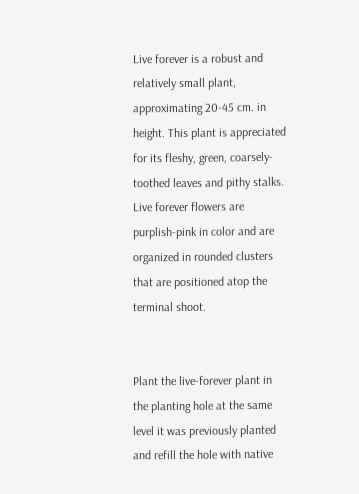Live forever is a robust and relatively small plant, approximating 20-45 cm. in height. This plant is appreciated for its fleshy, green, coarsely-toothed leaves and pithy stalks. Live forever flowers are purplish-pink in color and are organized in rounded clusters that are positioned atop the terminal shoot.


Plant the live-forever plant in the planting hole at the same level it was previously planted and refill the hole with native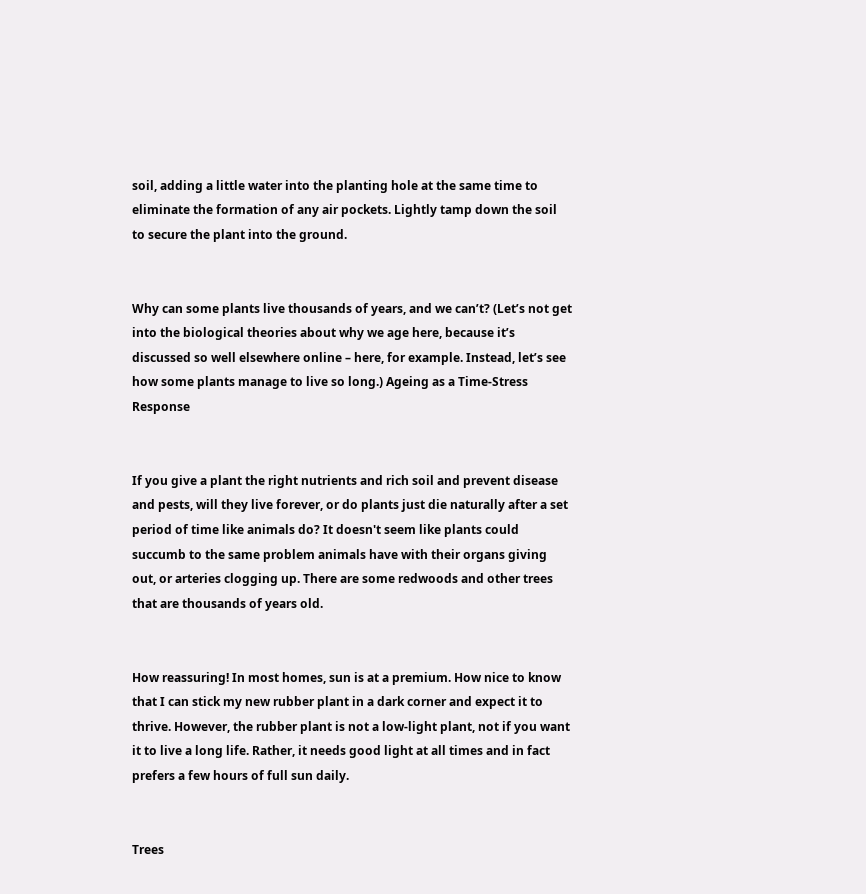soil, adding a little water into the planting hole at the same time to eliminate the formation of any air pockets. Lightly tamp down the soil to secure the plant into the ground.


Why can some plants live thousands of years, and we can’t? (Let’s not get into the biological theories about why we age here, because it’s discussed so well elsewhere online – here, for example. Instead, let’s see how some plants manage to live so long.) Ageing as a Time-Stress Response


If you give a plant the right nutrients and rich soil and prevent disease and pests, will they live forever, or do plants just die naturally after a set period of time like animals do? It doesn't seem like plants could succumb to the same problem animals have with their organs giving out, or arteries clogging up. There are some redwoods and other trees that are thousands of years old.


How reassuring! In most homes, sun is at a premium. How nice to know that I can stick my new rubber plant in a dark corner and expect it to thrive. However, the rubber plant is not a low-light plant, not if you want it to live a long life. Rather, it needs good light at all times and in fact prefers a few hours of full sun daily.


Trees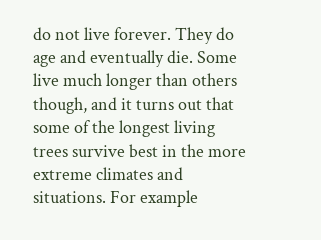do not live forever. They do age and eventually die. Some live much longer than others though, and it turns out that some of the longest living trees survive best in the more extreme climates and situations. For example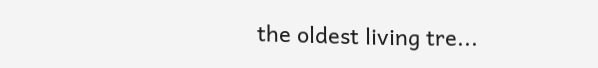the oldest living tre...